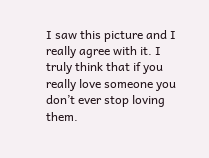I saw this picture and I really agree with it. I truly think that if you really love someone you don’t ever stop loving them.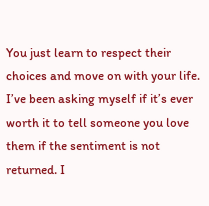You just learn to respect their choices and move on with your life. I’ve been asking myself if it’s ever worth it to tell someone you love them if the sentiment is not returned. I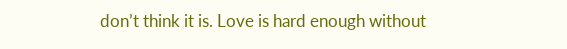don’t think it is. Love is hard enough without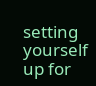setting yourself up for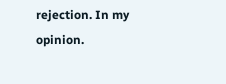rejection. In my opinion.